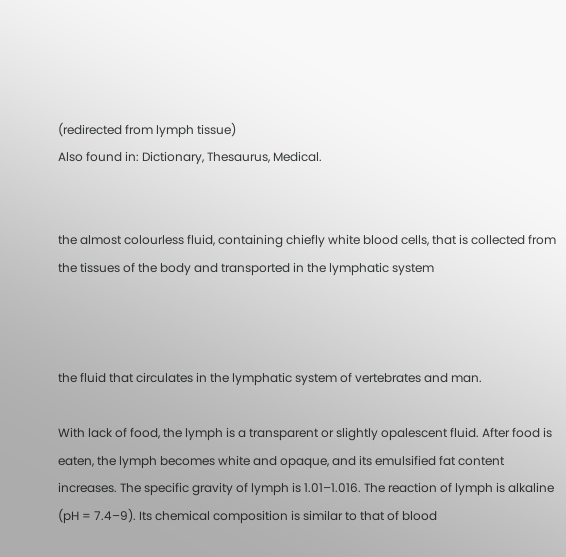(redirected from lymph tissue)
Also found in: Dictionary, Thesaurus, Medical.


the almost colourless fluid, containing chiefly white blood cells, that is collected from the tissues of the body and transported in the lymphatic system



the fluid that circulates in the lymphatic system of vertebrates and man.

With lack of food, the lymph is a transparent or slightly opalescent fluid. After food is eaten, the lymph becomes white and opaque, and its emulsified fat content increases. The specific gravity of lymph is 1.01–1.016. The reaction of lymph is alkaline (pH = 7.4–9). Its chemical composition is similar to that of blood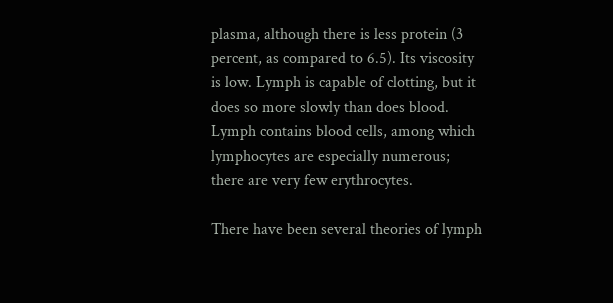plasma, although there is less protein (3 percent, as compared to 6.5). Its viscosity is low. Lymph is capable of clotting, but it does so more slowly than does blood. Lymph contains blood cells, among which lymphocytes are especially numerous; there are very few erythrocytes.

There have been several theories of lymph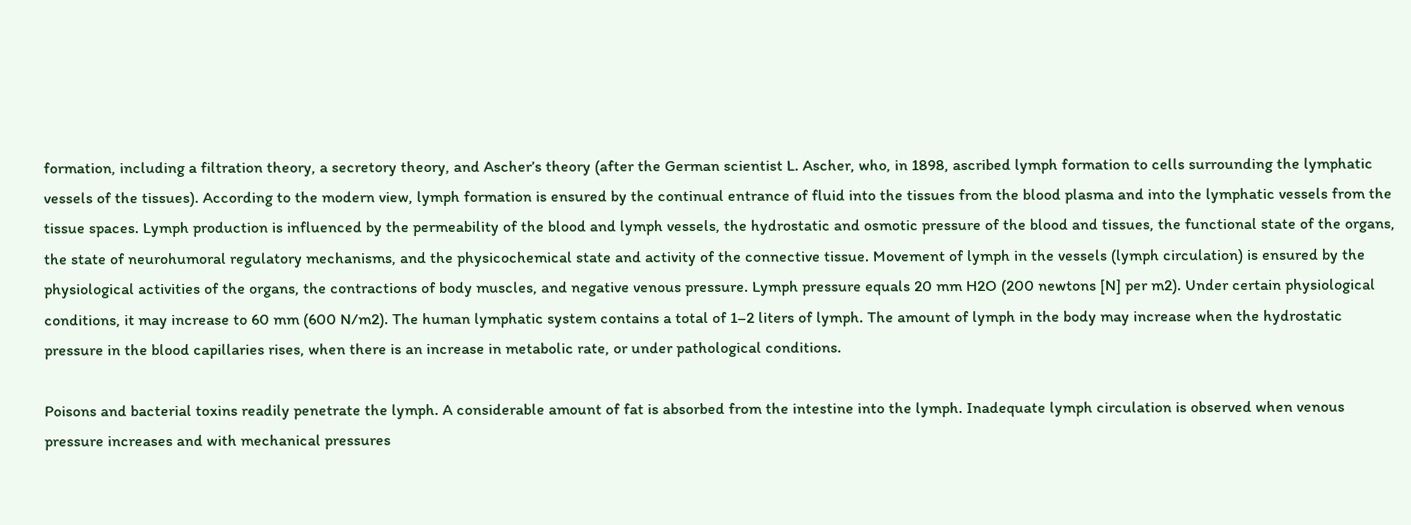formation, including a filtration theory, a secretory theory, and Ascher’s theory (after the German scientist L. Ascher, who, in 1898, ascribed lymph formation to cells surrounding the lymphatic vessels of the tissues). According to the modern view, lymph formation is ensured by the continual entrance of fluid into the tissues from the blood plasma and into the lymphatic vessels from the tissue spaces. Lymph production is influenced by the permeability of the blood and lymph vessels, the hydrostatic and osmotic pressure of the blood and tissues, the functional state of the organs, the state of neurohumoral regulatory mechanisms, and the physicochemical state and activity of the connective tissue. Movement of lymph in the vessels (lymph circulation) is ensured by the physiological activities of the organs, the contractions of body muscles, and negative venous pressure. Lymph pressure equals 20 mm H2O (200 newtons [N] per m2). Under certain physiological conditions, it may increase to 60 mm (600 N/m2). The human lymphatic system contains a total of 1–2 liters of lymph. The amount of lymph in the body may increase when the hydrostatic pressure in the blood capillaries rises, when there is an increase in metabolic rate, or under pathological conditions.

Poisons and bacterial toxins readily penetrate the lymph. A considerable amount of fat is absorbed from the intestine into the lymph. Inadequate lymph circulation is observed when venous pressure increases and with mechanical pressures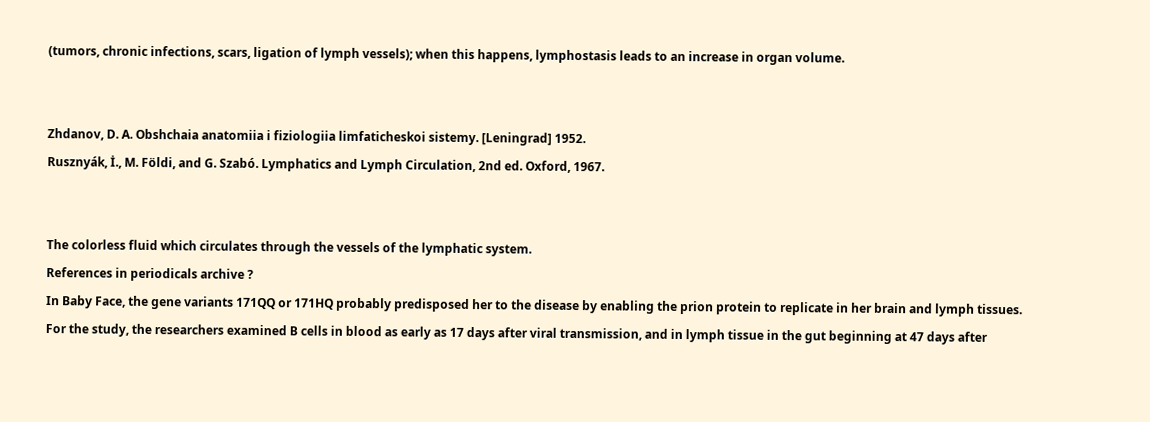(tumors, chronic infections, scars, ligation of lymph vessels); when this happens, lymphostasis leads to an increase in organ volume.


Zhdanov, D. A. Obshchaia anatomiia i fiziologiia limfaticheskoi sistemy. [Leningrad] 1952.
Rusznyák, İ., M. Földi, and G. Szabó. Lymphatics and Lymph Circulation, 2nd ed. Oxford, 1967.


The colorless fluid which circulates through the vessels of the lymphatic system.
References in periodicals archive ?
In Baby Face, the gene variants 171QQ or 171HQ probably predisposed her to the disease by enabling the prion protein to replicate in her brain and lymph tissues.
For the study, the researchers examined B cells in blood as early as 17 days after viral transmission, and in lymph tissue in the gut beginning at 47 days after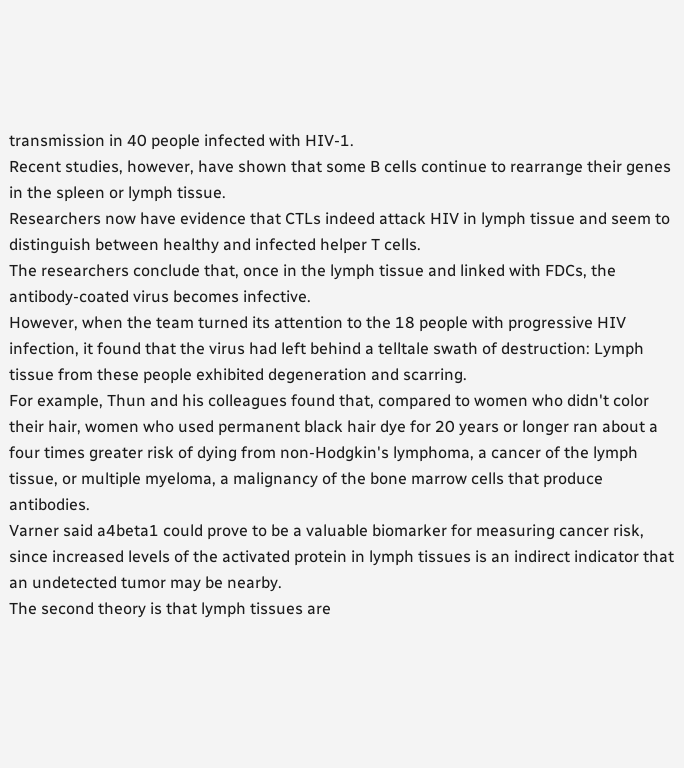transmission in 40 people infected with HIV-1.
Recent studies, however, have shown that some B cells continue to rearrange their genes in the spleen or lymph tissue.
Researchers now have evidence that CTLs indeed attack HIV in lymph tissue and seem to distinguish between healthy and infected helper T cells.
The researchers conclude that, once in the lymph tissue and linked with FDCs, the antibody-coated virus becomes infective.
However, when the team turned its attention to the 18 people with progressive HIV infection, it found that the virus had left behind a telltale swath of destruction: Lymph tissue from these people exhibited degeneration and scarring.
For example, Thun and his colleagues found that, compared to women who didn't color their hair, women who used permanent black hair dye for 20 years or longer ran about a four times greater risk of dying from non-Hodgkin's lymphoma, a cancer of the lymph tissue, or multiple myeloma, a malignancy of the bone marrow cells that produce antibodies.
Varner said a4beta1 could prove to be a valuable biomarker for measuring cancer risk, since increased levels of the activated protein in lymph tissues is an indirect indicator that an undetected tumor may be nearby.
The second theory is that lymph tissues are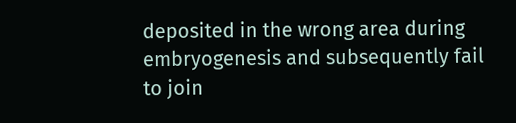deposited in the wrong area during embryogenesis and subsequently fail to join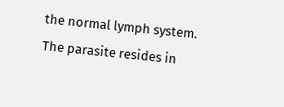the normal lymph system.
The parasite resides in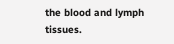the blood and lymph tissues.